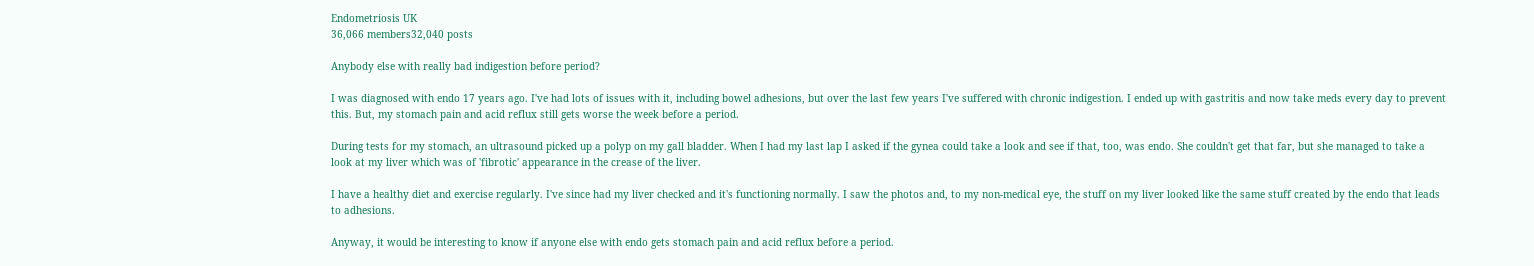Endometriosis UK
36,066 members32,040 posts

Anybody else with really bad indigestion before period?

I was diagnosed with endo 17 years ago. I've had lots of issues with it, including bowel adhesions, but over the last few years I've suffered with chronic indigestion. I ended up with gastritis and now take meds every day to prevent this. But, my stomach pain and acid reflux still gets worse the week before a period.

During tests for my stomach, an ultrasound picked up a polyp on my gall bladder. When I had my last lap I asked if the gynea could take a look and see if that, too, was endo. She couldn't get that far, but she managed to take a look at my liver which was of 'fibrotic' appearance in the crease of the liver.

I have a healthy diet and exercise regularly. I've since had my liver checked and it's functioning normally. I saw the photos and, to my non-medical eye, the stuff on my liver looked like the same stuff created by the endo that leads to adhesions.

Anyway, it would be interesting to know if anyone else with endo gets stomach pain and acid reflux before a period.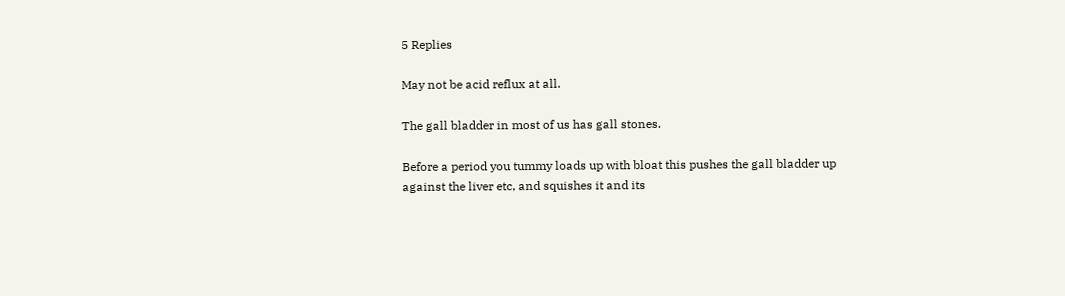5 Replies

May not be acid reflux at all.

The gall bladder in most of us has gall stones.

Before a period you tummy loads up with bloat this pushes the gall bladder up against the liver etc, and squishes it and its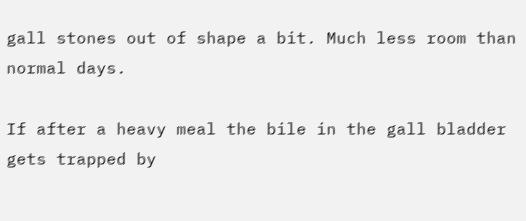gall stones out of shape a bit. Much less room than normal days.

If after a heavy meal the bile in the gall bladder gets trapped by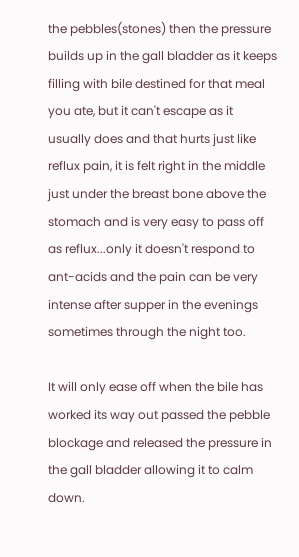the pebbles(stones) then the pressure builds up in the gall bladder as it keeps filling with bile destined for that meal you ate, but it can't escape as it usually does and that hurts just like reflux pain, it is felt right in the middle just under the breast bone above the stomach and is very easy to pass off as reflux...only it doesn't respond to ant-acids and the pain can be very intense after supper in the evenings sometimes through the night too.

It will only ease off when the bile has worked its way out passed the pebble blockage and released the pressure in the gall bladder allowing it to calm down.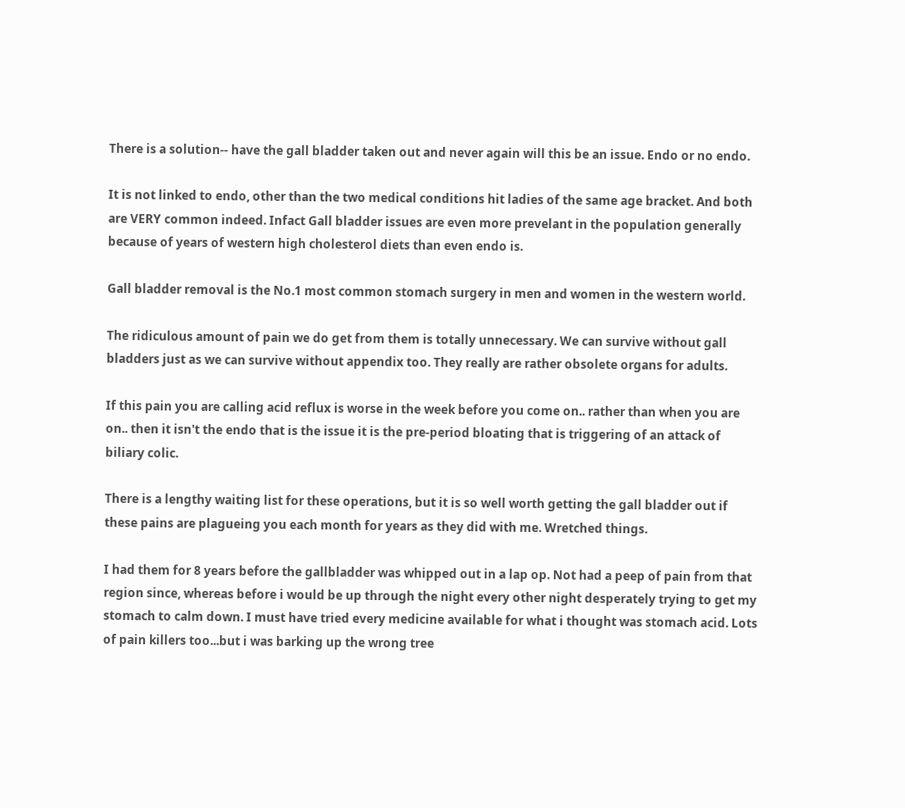There is a solution-- have the gall bladder taken out and never again will this be an issue. Endo or no endo.

It is not linked to endo, other than the two medical conditions hit ladies of the same age bracket. And both are VERY common indeed. Infact Gall bladder issues are even more prevelant in the population generally because of years of western high cholesterol diets than even endo is.

Gall bladder removal is the No.1 most common stomach surgery in men and women in the western world.

The ridiculous amount of pain we do get from them is totally unnecessary. We can survive without gall bladders just as we can survive without appendix too. They really are rather obsolete organs for adults.

If this pain you are calling acid reflux is worse in the week before you come on.. rather than when you are on.. then it isn't the endo that is the issue it is the pre-period bloating that is triggering of an attack of biliary colic.

There is a lengthy waiting list for these operations, but it is so well worth getting the gall bladder out if these pains are plagueing you each month for years as they did with me. Wretched things.

I had them for 8 years before the gallbladder was whipped out in a lap op. Not had a peep of pain from that region since, whereas before i would be up through the night every other night desperately trying to get my stomach to calm down. I must have tried every medicine available for what i thought was stomach acid. Lots of pain killers too...but i was barking up the wrong tree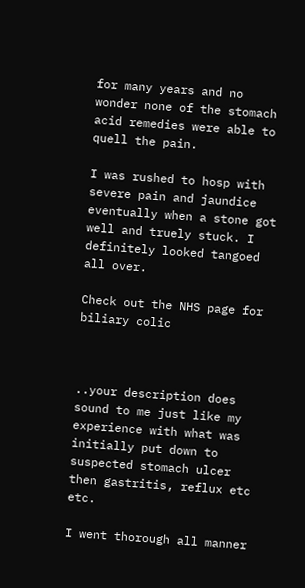for many years and no wonder none of the stomach acid remedies were able to quell the pain.

I was rushed to hosp with severe pain and jaundice eventually when a stone got well and truely stuck. I definitely looked tangoed all over.

Check out the NHS page for biliary colic



..your description does sound to me just like my experience with what was initially put down to suspected stomach ulcer then gastritis, reflux etc etc.

I went thorough all manner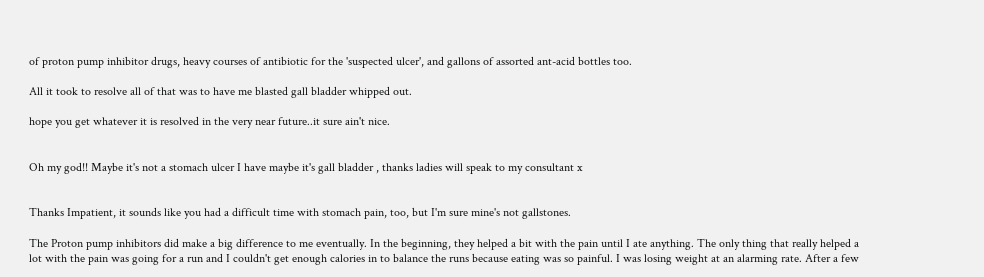of proton pump inhibitor drugs, heavy courses of antibiotic for the 'suspected ulcer', and gallons of assorted ant-acid bottles too.

All it took to resolve all of that was to have me blasted gall bladder whipped out.

hope you get whatever it is resolved in the very near future..it sure ain't nice.


Oh my god!! Maybe it's not a stomach ulcer I have maybe it's gall bladder , thanks ladies will speak to my consultant x


Thanks Impatient, it sounds like you had a difficult time with stomach pain, too, but I'm sure mine's not gallstones.

The Proton pump inhibitors did make a big difference to me eventually. In the beginning, they helped a bit with the pain until I ate anything. The only thing that really helped a lot with the pain was going for a run and I couldn't get enough calories in to balance the runs because eating was so painful. I was losing weight at an alarming rate. After a few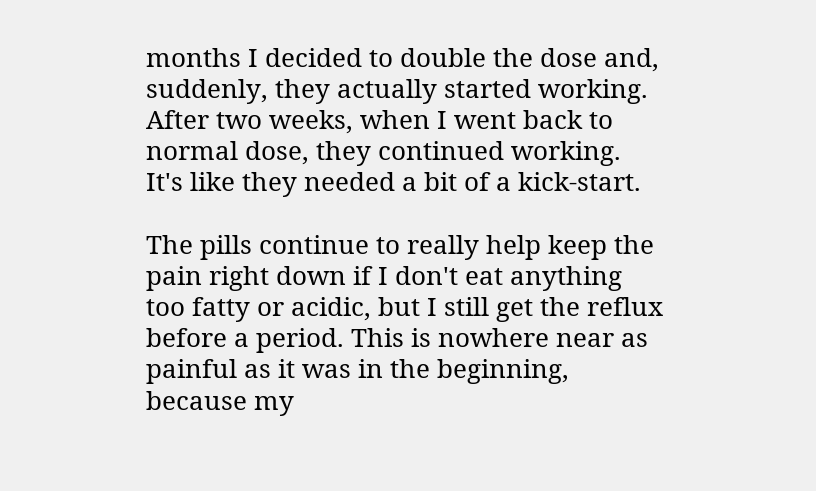months I decided to double the dose and, suddenly, they actually started working. After two weeks, when I went back to normal dose, they continued working. It's like they needed a bit of a kick-start.

The pills continue to really help keep the pain right down if I don't eat anything too fatty or acidic, but I still get the reflux before a period. This is nowhere near as painful as it was in the beginning, because my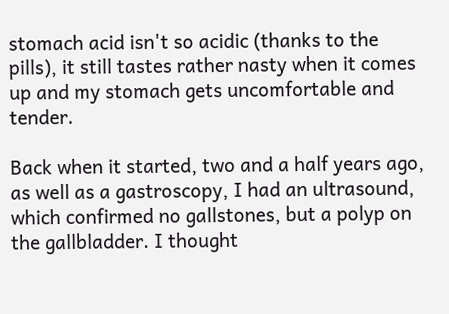stomach acid isn't so acidic (thanks to the pills), it still tastes rather nasty when it comes up and my stomach gets uncomfortable and tender.

Back when it started, two and a half years ago, as well as a gastroscopy, I had an ultrasound, which confirmed no gallstones, but a polyp on the gallbladder. I thought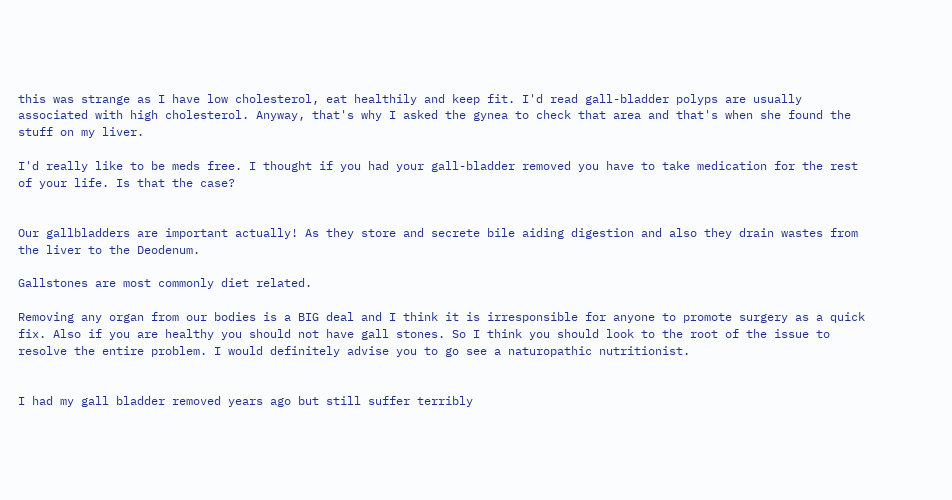this was strange as I have low cholesterol, eat healthily and keep fit. I'd read gall-bladder polyps are usually associated with high cholesterol. Anyway, that's why I asked the gynea to check that area and that's when she found the stuff on my liver.

I'd really like to be meds free. I thought if you had your gall-bladder removed you have to take medication for the rest of your life. Is that the case?


Our gallbladders are important actually! As they store and secrete bile aiding digestion and also they drain wastes from the liver to the Deodenum.

Gallstones are most commonly diet related.

Removing any organ from our bodies is a BIG deal and I think it is irresponsible for anyone to promote surgery as a quick fix. Also if you are healthy you should not have gall stones. So I think you should look to the root of the issue to resolve the entire problem. I would definitely advise you to go see a naturopathic nutritionist.


I had my gall bladder removed years ago but still suffer terribly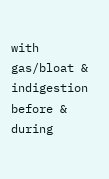with gas/bloat & indigestion before & during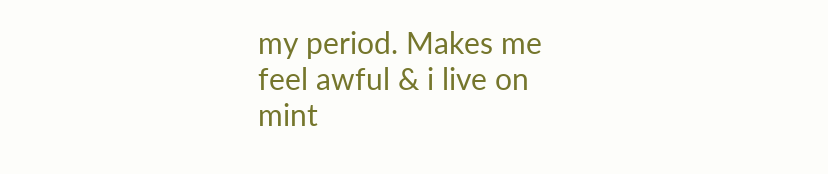my period. Makes me feel awful & i live on mint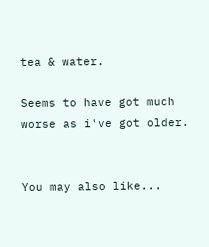tea & water.

Seems to have got much worse as i've got older.


You may also like...